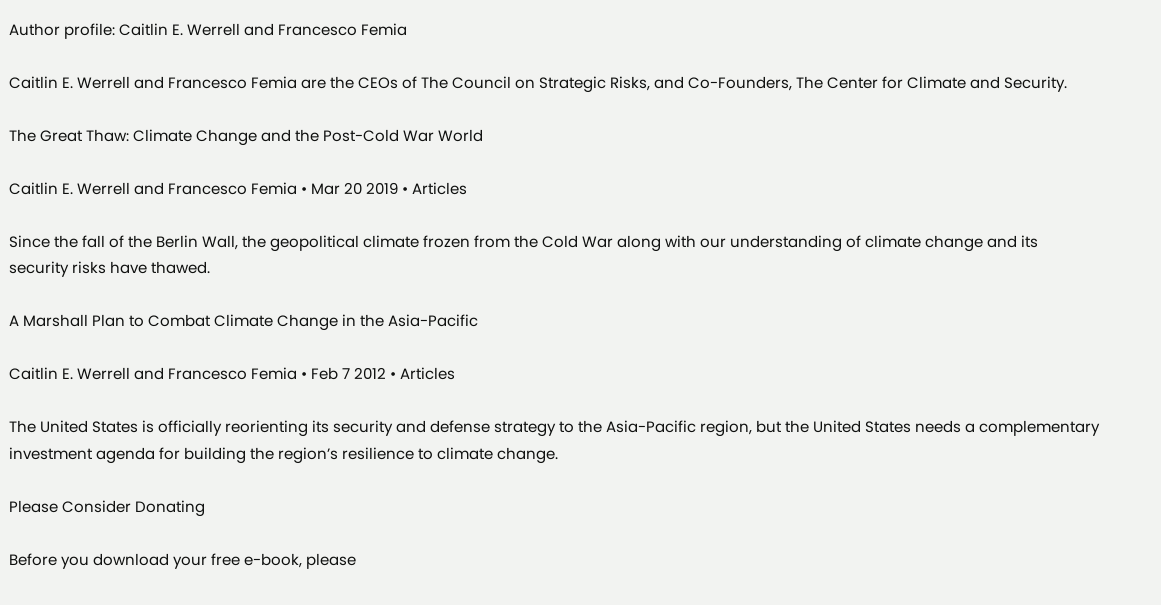Author profile: Caitlin E. Werrell and Francesco Femia

Caitlin E. Werrell and Francesco Femia are the CEOs of The Council on Strategic Risks, and Co-Founders, The Center for Climate and Security.

The Great Thaw: Climate Change and the Post-Cold War World

Caitlin E. Werrell and Francesco Femia • Mar 20 2019 • Articles

Since the fall of the Berlin Wall, the geopolitical climate frozen from the Cold War along with our understanding of climate change and its security risks have thawed.

A Marshall Plan to Combat Climate Change in the Asia-Pacific

Caitlin E. Werrell and Francesco Femia • Feb 7 2012 • Articles

The United States is officially reorienting its security and defense strategy to the Asia-Pacific region, but the United States needs a complementary investment agenda for building the region’s resilience to climate change.

Please Consider Donating

Before you download your free e-book, please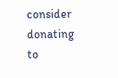consider donating to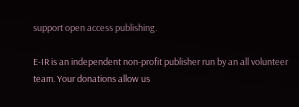support open access publishing.

E-IR is an independent non-profit publisher run by an all volunteer team. Your donations allow us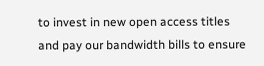to invest in new open access titles and pay our bandwidth bills to ensure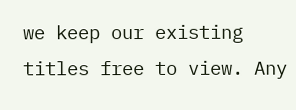we keep our existing titles free to view. Any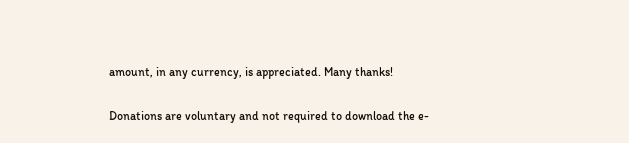amount, in any currency, is appreciated. Many thanks!

Donations are voluntary and not required to download the e-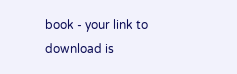book - your link to download is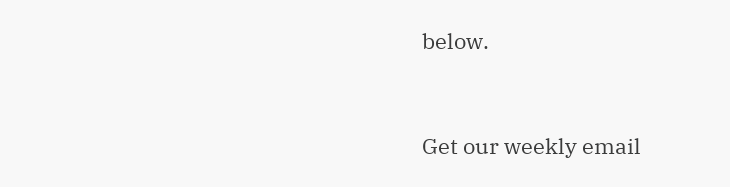below.


Get our weekly email